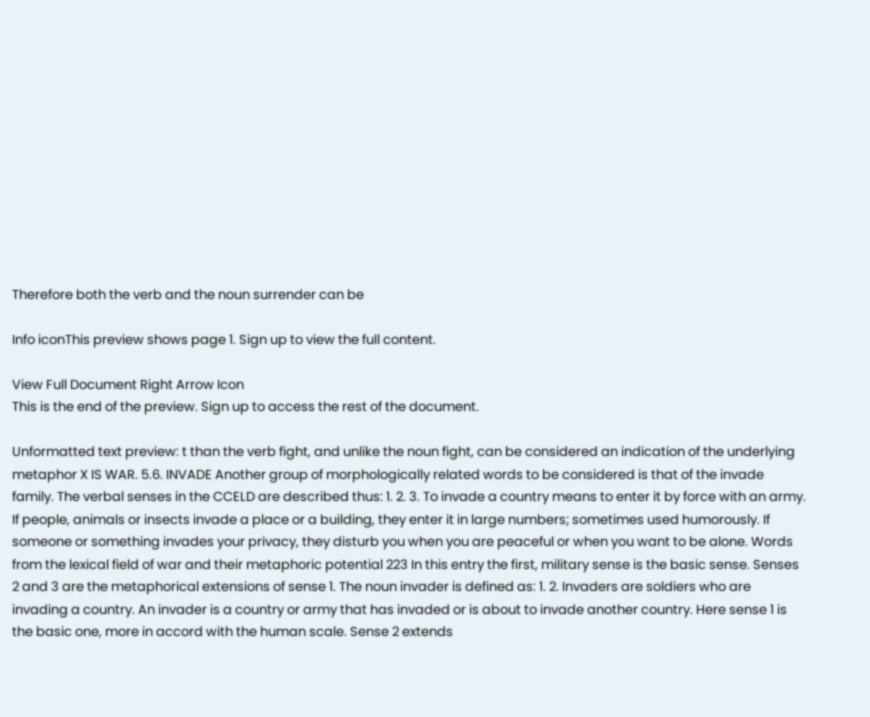Therefore both the verb and the noun surrender can be

Info iconThis preview shows page 1. Sign up to view the full content.

View Full Document Right Arrow Icon
This is the end of the preview. Sign up to access the rest of the document.

Unformatted text preview: t than the verb fight, and unlike the noun fight, can be considered an indication of the underlying metaphor X IS WAR. 5.6. INVADE Another group of morphologically related words to be considered is that of the invade family. The verbal senses in the CCELD are described thus: 1. 2. 3. To invade a country means to enter it by force with an army. If people, animals or insects invade a place or a building, they enter it in large numbers; sometimes used humorously. If someone or something invades your privacy, they disturb you when you are peaceful or when you want to be alone. Words from the lexical field of war and their metaphoric potential 223 In this entry the first, military sense is the basic sense. Senses 2 and 3 are the metaphorical extensions of sense 1. The noun invader is defined as: 1. 2. Invaders are soldiers who are invading a country. An invader is a country or army that has invaded or is about to invade another country. Here sense 1 is the basic one, more in accord with the human scale. Sense 2 extends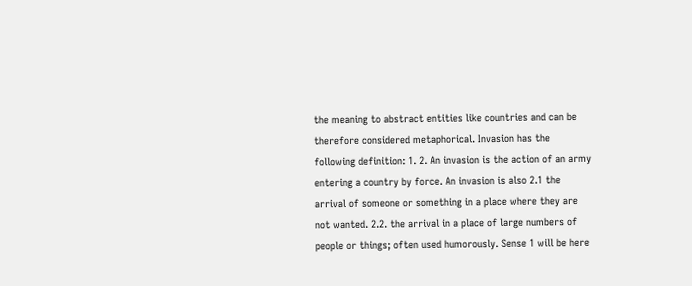the meaning to abstract entities like countries and can be therefore considered metaphorical. Invasion has the following definition: 1. 2. An invasion is the action of an army entering a country by force. An invasion is also 2.1 the arrival of someone or something in a place where they are not wanted. 2.2. the arrival in a place of large numbers of people or things; often used humorously. Sense 1 will be here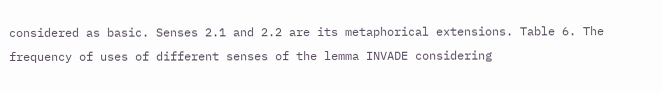considered as basic. Senses 2.1 and 2.2 are its metaphorical extensions. Table 6. The frequency of uses of different senses of the lemma INVADE considering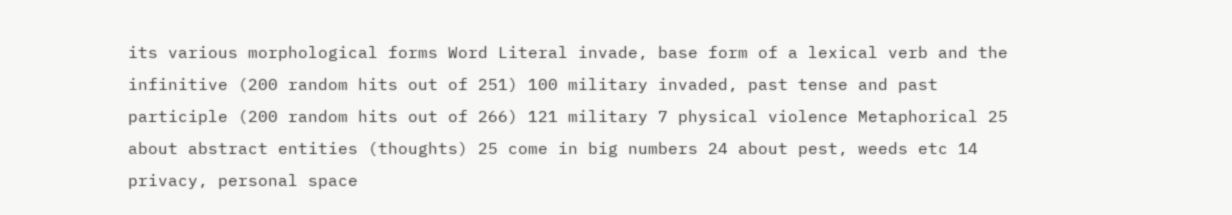its various morphological forms Word Literal invade, base form of a lexical verb and the infinitive (200 random hits out of 251) 100 military invaded, past tense and past participle (200 random hits out of 266) 121 military 7 physical violence Metaphorical 25 about abstract entities (thoughts) 25 come in big numbers 24 about pest, weeds etc 14 privacy, personal space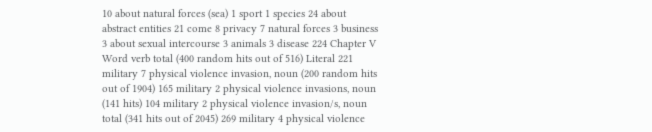10 about natural forces (sea) 1 sport 1 species 24 about abstract entities 21 come 8 privacy 7 natural forces 3 business 3 about sexual intercourse 3 animals 3 disease 224 Chapter V Word verb total (400 random hits out of 516) Literal 221 military 7 physical violence invasion, noun (200 random hits out of 1904) 165 military 2 physical violence invasions, noun (141 hits) 104 military 2 physical violence invasion/s, noun total (341 hits out of 2045) 269 military 4 physical violence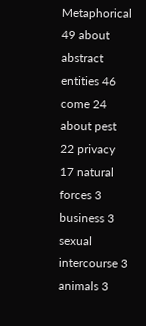Metaphorical 49 about abstract entities 46 come 24 about pest 22 privacy 17 natural forces 3 business 3 sexual intercourse 3 animals 3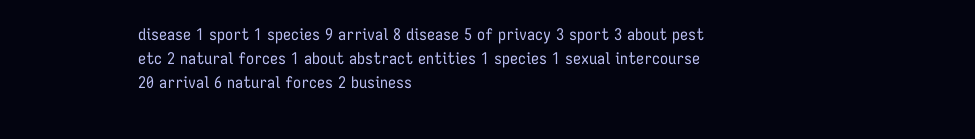disease 1 sport 1 species 9 arrival 8 disease 5 of privacy 3 sport 3 about pest etc 2 natural forces 1 about abstract entities 1 species 1 sexual intercourse 20 arrival 6 natural forces 2 business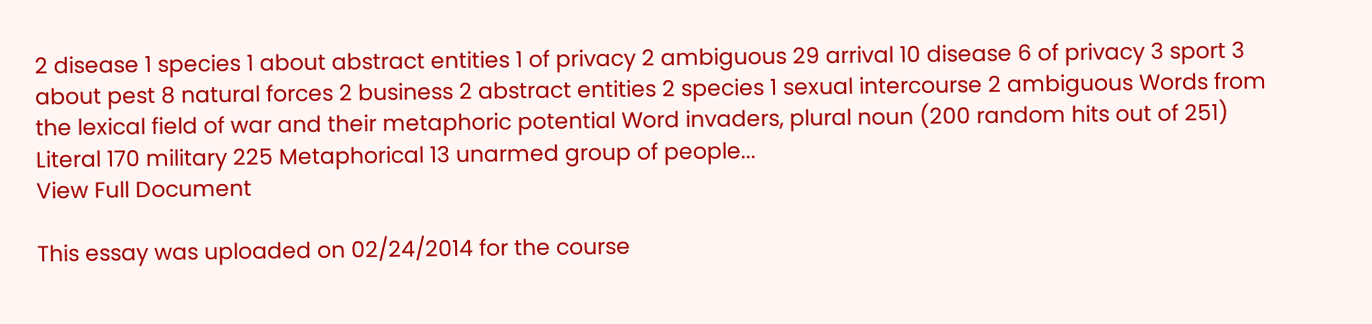2 disease 1 species 1 about abstract entities 1 of privacy 2 ambiguous 29 arrival 10 disease 6 of privacy 3 sport 3 about pest 8 natural forces 2 business 2 abstract entities 2 species 1 sexual intercourse 2 ambiguous Words from the lexical field of war and their metaphoric potential Word invaders, plural noun (200 random hits out of 251) Literal 170 military 225 Metaphorical 13 unarmed group of people...
View Full Document

This essay was uploaded on 02/24/2014 for the course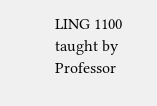LING 1100 taught by Professor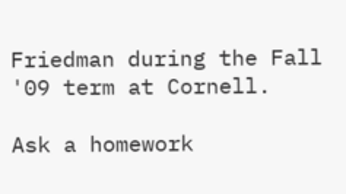Friedman during the Fall '09 term at Cornell.

Ask a homework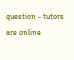question - tutors are online